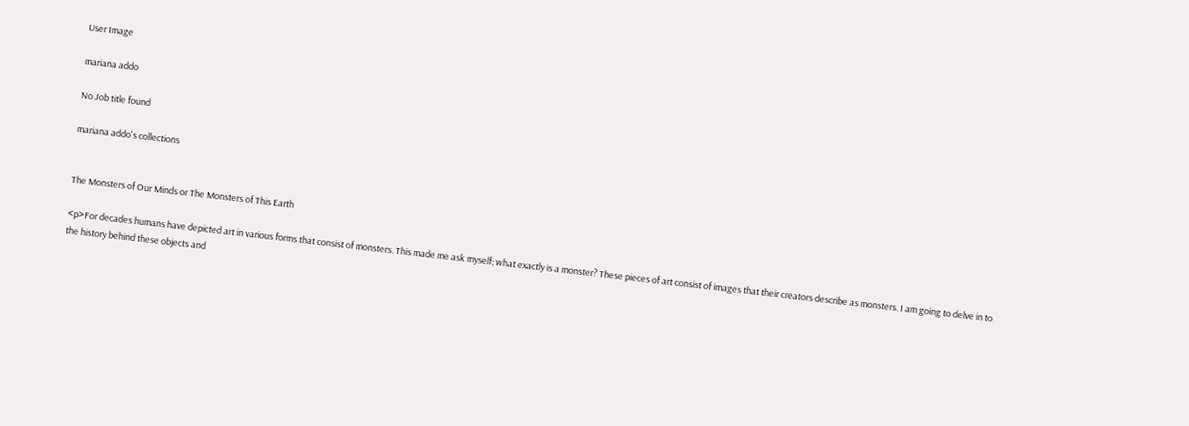User Image

mariana addo

No Job title found

mariana addo's collections


The Monsters of Our Minds or The Monsters of This Earth

<p>For decades humans have depicted art in various forms that consist of monsters. This made me ask myself; what exactly is a monster? These pieces of art consist of images that their creators describe as monsters. I am going to delve in to the history behind these objects and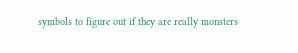symbols to figure out if they are really monsters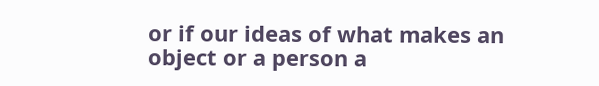or if our ideas of what makes an object or a person a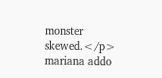monster skewed.</p>
mariana addo